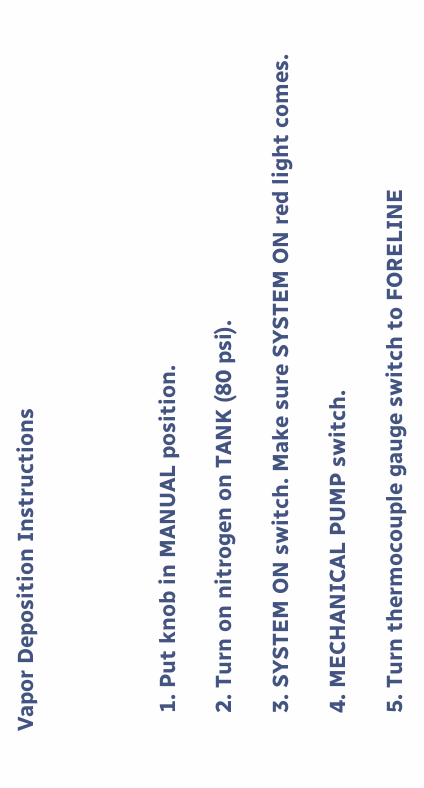Vapor Deposition Instructions




   1. Put knob in MANUAL position.

   2. Turn on nitrogen on TANK (80 psi).

   3. SYSTEM ON switch. Make sure SYSTEM ON red light comes.

   4. MECHANICAL PUMP switch.

   5. Turn thermocouple gauge switch to FORELINE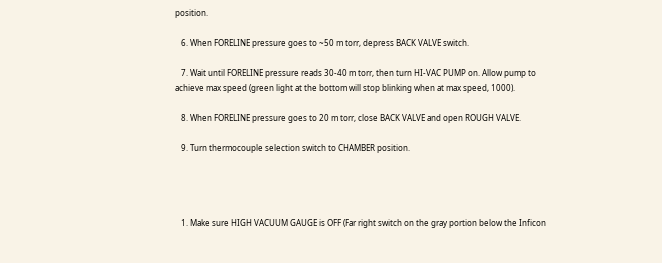position.

   6. When FORELINE pressure goes to ~50 m torr, depress BACK VALVE switch.

   7. Wait until FORELINE pressure reads 30-40 m torr, then turn HI-VAC PUMP on. Allow pump to achieve max speed (green light at the bottom will stop blinking when at max speed, 1000).

   8. When FORELINE pressure goes to 20 m torr, close BACK VALVE and open ROUGH VALVE.

   9. Turn thermocouple selection switch to CHAMBER position.




   1. Make sure HIGH VACUUM GAUGE is OFF (Far right switch on the gray portion below the Inficon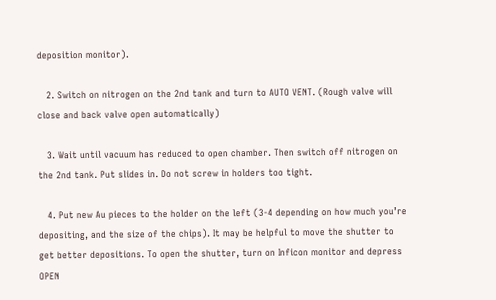deposition monitor).

   2. Switch on nitrogen on the 2nd tank and turn to AUTO VENT. (Rough valve will close and back valve open automatically)

   3. Wait until vacuum has reduced to open chamber. Then switch off nitrogen on the 2nd tank. Put slides in. Do not screw in holders too tight.

   4. Put new Au pieces to the holder on the left (3-4 depending on how much you’re depositing, and the size of the chips). It may be helpful to move the shutter to get better depositions. To open the shutter, turn on Inficon monitor and depress OPEN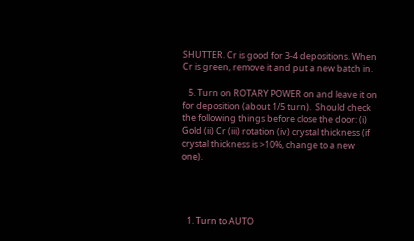SHUTTER. Cr is good for 3-4 depositions. When Cr is green, remove it and put a new batch in.

   5. Turn on ROTARY POWER on and leave it on for deposition (about 1/5 turn).  Should check the following things before close the door: (i) Gold (ii) Cr (iii) rotation (iv) crystal thickness (if crystal thickness is >10%, change to a new one).




   1. Turn to AUTO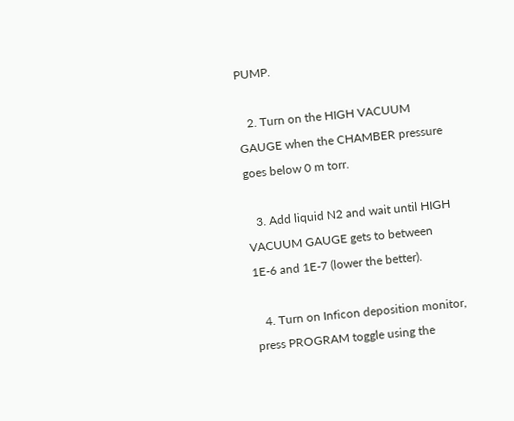PUMP.

   2. Turn on the HIGH VACUUM GAUGE when the CHAMBER pressure goes below 0 m torr.

   3. Add liquid N2 and wait until HIGH VACUUM GAUGE gets to between 1E-6 and 1E-7 (lower the better).

   4. Turn on Inficon deposition monitor, press PROGRAM toggle using the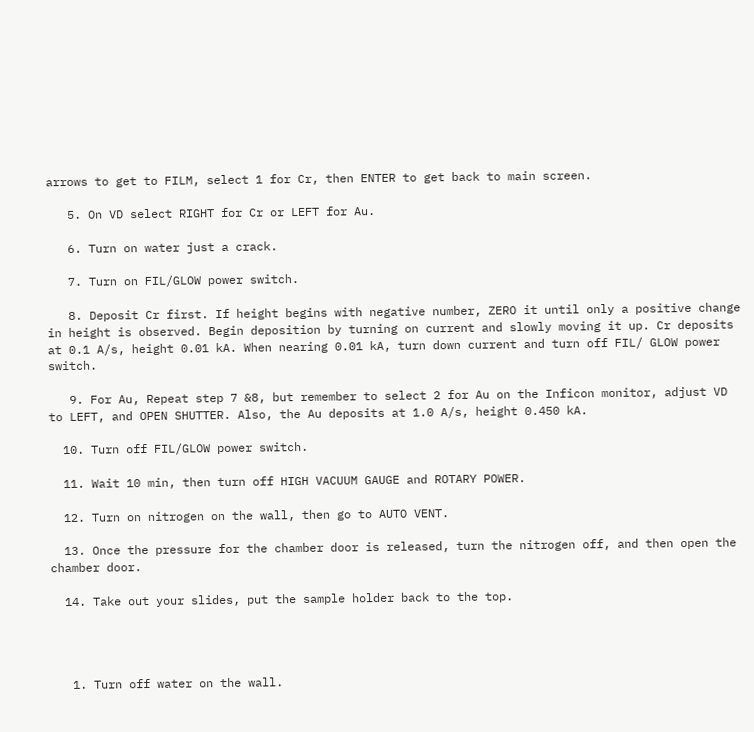arrows to get to FILM, select 1 for Cr, then ENTER to get back to main screen.

   5. On VD select RIGHT for Cr or LEFT for Au.

   6. Turn on water just a crack.

   7. Turn on FIL/GLOW power switch.

   8. Deposit Cr first. If height begins with negative number, ZERO it until only a positive change in height is observed. Begin deposition by turning on current and slowly moving it up. Cr deposits at 0.1 A/s, height 0.01 kA. When nearing 0.01 kA, turn down current and turn off FIL/ GLOW power switch.

   9. For Au, Repeat step 7 &8, but remember to select 2 for Au on the Inficon monitor, adjust VD to LEFT, and OPEN SHUTTER. Also, the Au deposits at 1.0 A/s, height 0.450 kA.

  10. Turn off FIL/GLOW power switch.

  11. Wait 10 min, then turn off HIGH VACUUM GAUGE and ROTARY POWER.

  12. Turn on nitrogen on the wall, then go to AUTO VENT.

  13. Once the pressure for the chamber door is released, turn the nitrogen off, and then open the chamber door.

  14. Take out your slides, put the sample holder back to the top.




   1. Turn off water on the wall.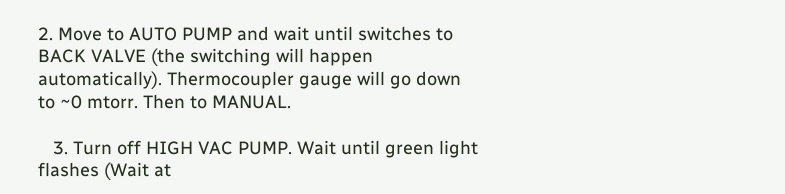2. Move to AUTO PUMP and wait until switches to BACK VALVE (the switching will happen automatically). Thermocoupler gauge will go down to ~0 mtorr. Then to MANUAL.

   3. Turn off HIGH VAC PUMP. Wait until green light flashes (Wait at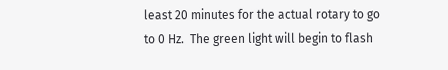least 20 minutes for the actual rotary to go to 0 Hz.  The green light will begin to flash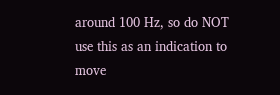around 100 Hz, so do NOT use this as an indication to move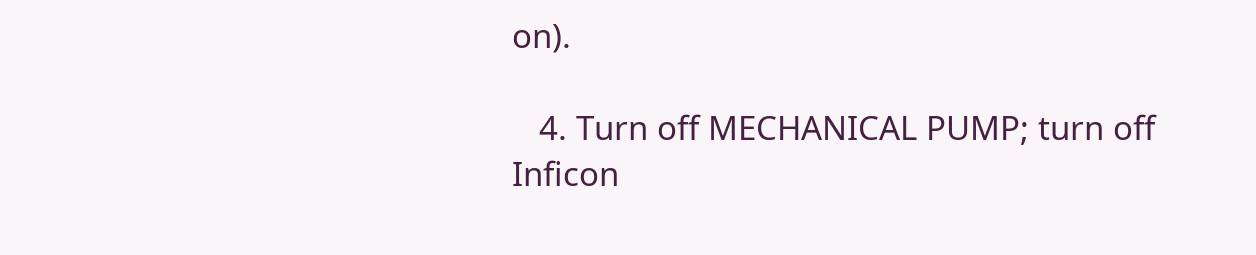on).

   4. Turn off MECHANICAL PUMP; turn off Inficon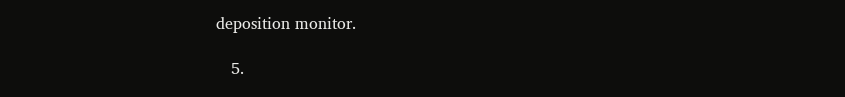deposition monitor.

   5.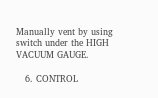Manually vent by using switch under the HIGH VACUUM GAUGE.

   6. CONTROL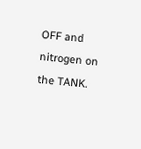OFF and nitrogen on the TANK.